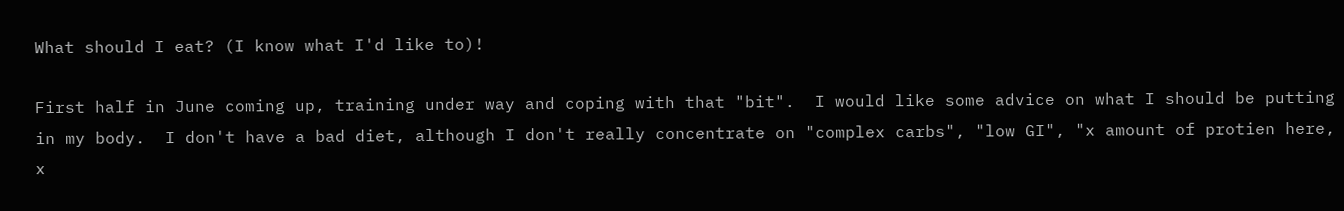What should I eat? (I know what I'd like to)!

First half in June coming up, training under way and coping with that "bit".  I would like some advice on what I should be putting in my body.  I don't have a bad diet, although I don't really concentrate on "complex carbs", "low GI", "x amount of protien here, x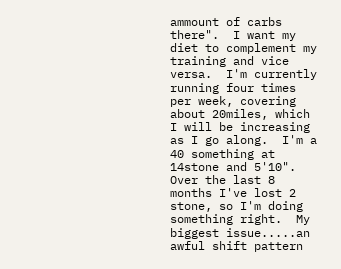ammount of carbs there".  I want my diet to complement my training and vice versa.  I'm currently running four times per week, covering about 20miles, which I will be increasing as I go along.  I'm a 40 something at 14stone and 5'10".  Over the last 8 months I've lost 2 stone, so I'm doing something right.  My biggest issue.....an awful shift pattern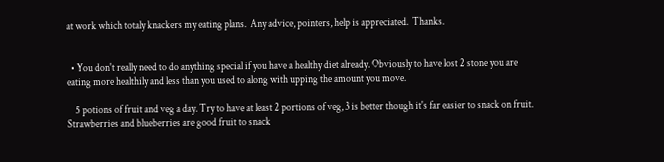at work which totaly knackers my eating plans.  Any advice, pointers, help is appreciated.  Thanks.


  • You don't really need to do anything special if you have a healthy diet already. Obviously to have lost 2 stone you are eating more healthily and less than you used to along with upping the amount you move.

    5 potions of fruit and veg a day. Try to have at least 2 portions of veg, 3 is better though it's far easier to snack on fruit. Strawberries and blueberries are good fruit to snack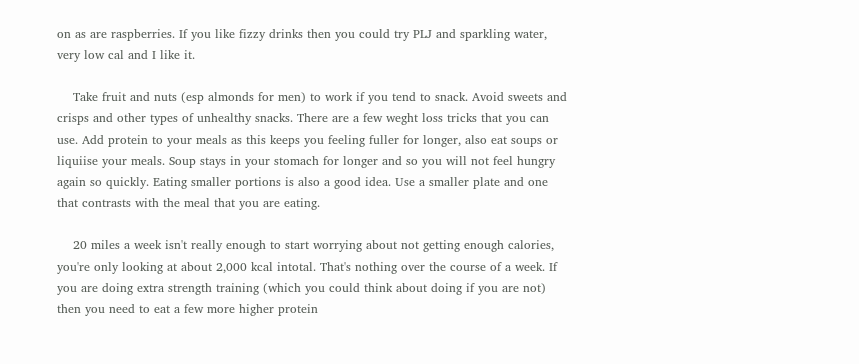on as are raspberries. If you like fizzy drinks then you could try PLJ and sparkling water, very low cal and I like it.

    Take fruit and nuts (esp almonds for men) to work if you tend to snack. Avoid sweets and crisps and other types of unhealthy snacks. There are a few weght loss tricks that you can use. Add protein to your meals as this keeps you feeling fuller for longer, also eat soups or liquiise your meals. Soup stays in your stomach for longer and so you will not feel hungry again so quickly. Eating smaller portions is also a good idea. Use a smaller plate and one that contrasts with the meal that you are eating.

    20 miles a week isn't really enough to start worrying about not getting enough calories, you're only looking at about 2,000 kcal intotal. That's nothing over the course of a week. If you are doing extra strength training (which you could think about doing if you are not) then you need to eat a few more higher protein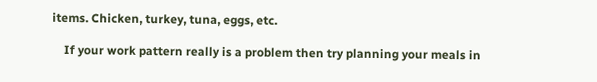items. Chicken, turkey, tuna, eggs, etc.

    If your work pattern really is a problem then try planning your meals in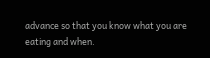advance so that you know what you are eating and when.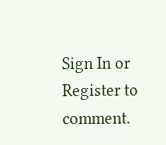Sign In or Register to comment.